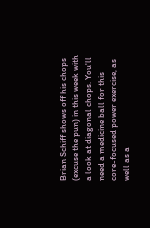Brian Schiff shows off his chops (excuse the pun) in this week with a look at diagonal chops. You'll need a medicine ball for this core-focused power exercise, as well as a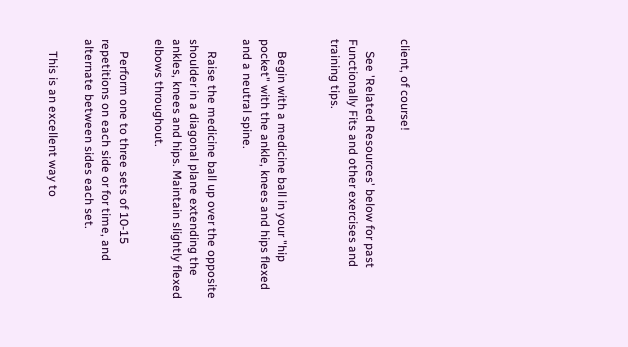client, of course!

    See 'Related Resources' below for past Functionally Fits and other exercises and training tips.


    Begin with a medicine ball in your "hip pocket" with the ankle, knees and hips flexed and a neutral spine.

    Raise the medicine ball up over the opposite shoulder in a diagonal plane extending the ankles, knees and hips. Maintain slightly flexed elbows throughout.

    Perform one to three sets of 10-15 repetitions on each side or for time, and alternate between sides each set.

    This is an excellent way to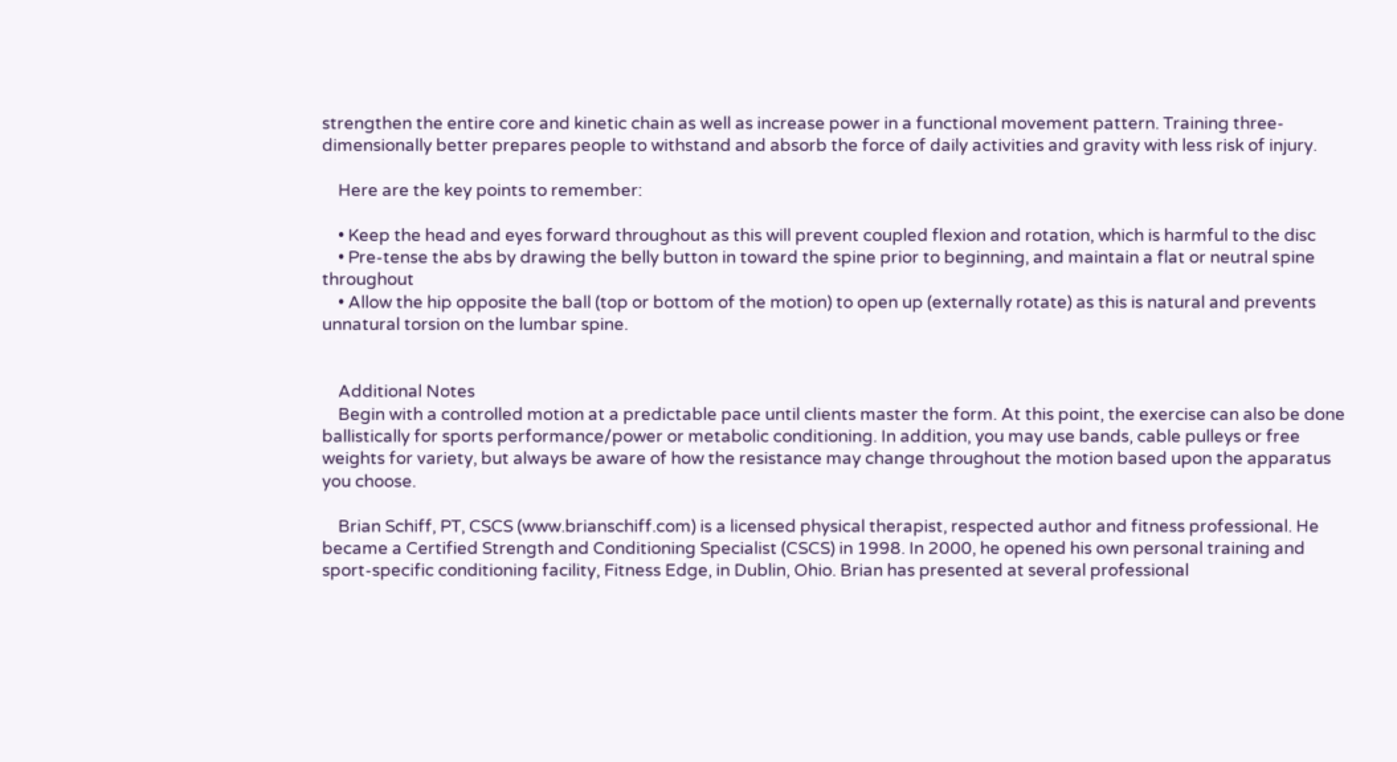strengthen the entire core and kinetic chain as well as increase power in a functional movement pattern. Training three-dimensionally better prepares people to withstand and absorb the force of daily activities and gravity with less risk of injury.

    Here are the key points to remember:

    • Keep the head and eyes forward throughout as this will prevent coupled flexion and rotation, which is harmful to the disc
    • Pre-tense the abs by drawing the belly button in toward the spine prior to beginning, and maintain a flat or neutral spine throughout
    • Allow the hip opposite the ball (top or bottom of the motion) to open up (externally rotate) as this is natural and prevents unnatural torsion on the lumbar spine.


    Additional Notes
    Begin with a controlled motion at a predictable pace until clients master the form. At this point, the exercise can also be done ballistically for sports performance/power or metabolic conditioning. In addition, you may use bands, cable pulleys or free weights for variety, but always be aware of how the resistance may change throughout the motion based upon the apparatus you choose.

    Brian Schiff, PT, CSCS (www.brianschiff.com) is a licensed physical therapist, respected author and fitness professional. He became a Certified Strength and Conditioning Specialist (CSCS) in 1998. In 2000, he opened his own personal training and sport-specific conditioning facility, Fitness Edge, in Dublin, Ohio. Brian has presented at several professional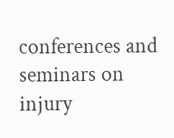conferences and seminars on injury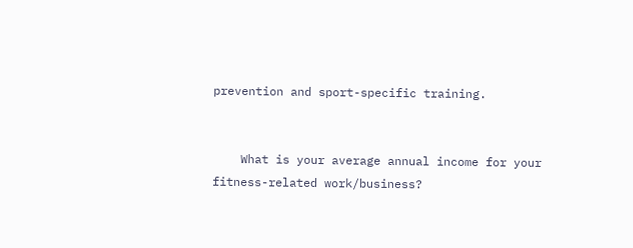prevention and sport-specific training.


    What is your average annual income for your fitness-related work/business?